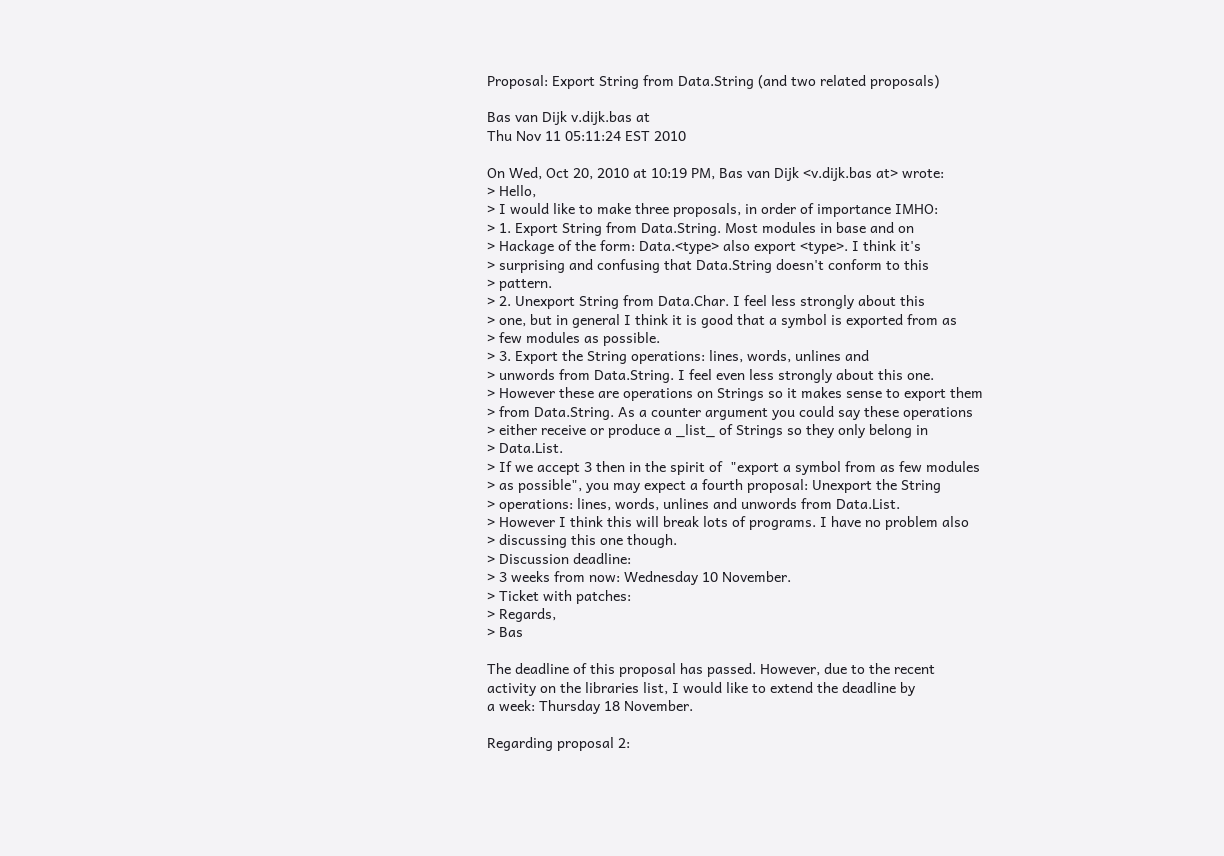Proposal: Export String from Data.String (and two related proposals)

Bas van Dijk v.dijk.bas at
Thu Nov 11 05:11:24 EST 2010

On Wed, Oct 20, 2010 at 10:19 PM, Bas van Dijk <v.dijk.bas at> wrote:
> Hello,
> I would like to make three proposals, in order of importance IMHO:
> 1. Export String from Data.String. Most modules in base and on
> Hackage of the form: Data.<type> also export <type>. I think it's
> surprising and confusing that Data.String doesn't conform to this
> pattern.
> 2. Unexport String from Data.Char. I feel less strongly about this
> one, but in general I think it is good that a symbol is exported from as
> few modules as possible.
> 3. Export the String operations: lines, words, unlines and
> unwords from Data.String. I feel even less strongly about this one.
> However these are operations on Strings so it makes sense to export them
> from Data.String. As a counter argument you could say these operations
> either receive or produce a _list_ of Strings so they only belong in
> Data.List.
> If we accept 3 then in the spirit of  "export a symbol from as few modules
> as possible", you may expect a fourth proposal: Unexport the String
> operations: lines, words, unlines and unwords from Data.List.
> However I think this will break lots of programs. I have no problem also
> discussing this one though.
> Discussion deadline:
> 3 weeks from now: Wednesday 10 November.
> Ticket with patches:
> Regards,
> Bas

The deadline of this proposal has passed. However, due to the recent
activity on the libraries list, I would like to extend the deadline by
a week: Thursday 18 November.

Regarding proposal 2: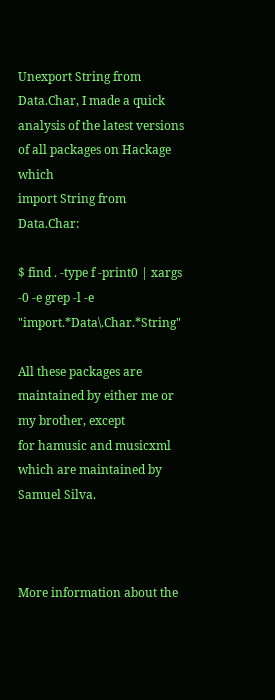Unexport String from Data.Char, I made a quick
analysis of the latest versions of all packages on Hackage which
import String from Data.Char:

$ find . -type f -print0 | xargs -0 -e grep -l -e "import.*Data\.Char.*String"

All these packages are maintained by either me or my brother, except
for hamusic and musicxml which are maintained by Samuel Silva.



More information about the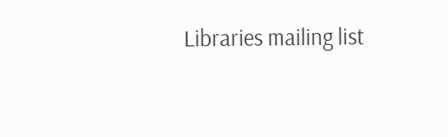Libraries mailing list